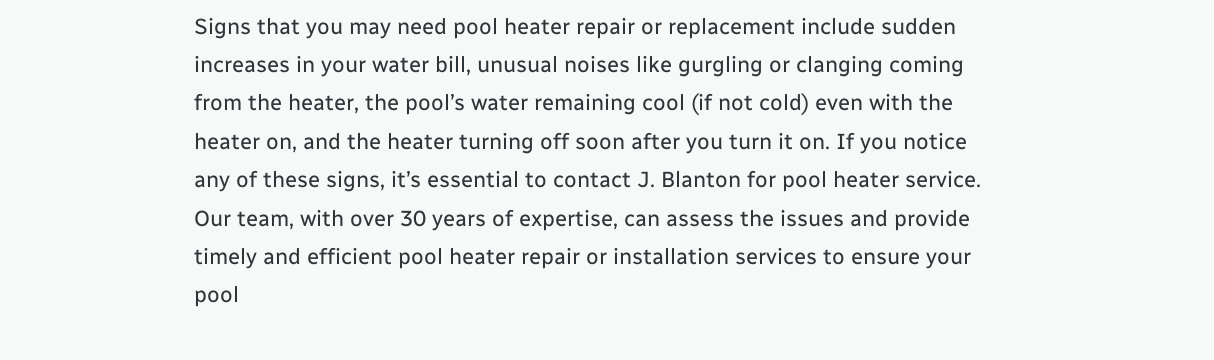Signs that you may need pool heater repair or replacement include sudden increases in your water bill, unusual noises like gurgling or clanging coming from the heater, the pool’s water remaining cool (if not cold) even with the heater on, and the heater turning off soon after you turn it on. If you notice any of these signs, it’s essential to contact J. Blanton for pool heater service. Our team, with over 30 years of expertise, can assess the issues and provide timely and efficient pool heater repair or installation services to ensure your pool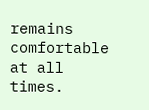remains comfortable at all times.